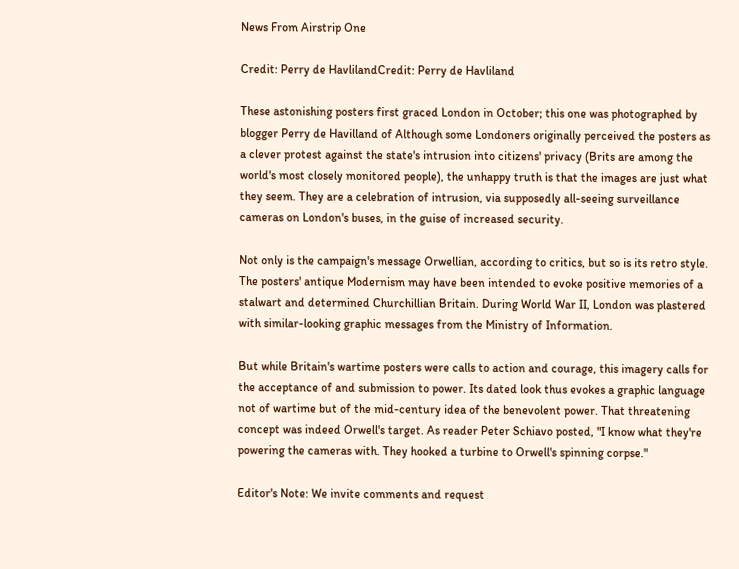News From Airstrip One

Credit: Perry de HavlilandCredit: Perry de Havliland

These astonishing posters first graced London in October; this one was photographed by blogger Perry de Havilland of Although some Londoners originally perceived the posters as a clever protest against the state's intrusion into citizens' privacy (Brits are among the world's most closely monitored people), the unhappy truth is that the images are just what they seem. They are a celebration of intrusion, via supposedly all-seeing surveillance cameras on London's buses, in the guise of increased security.

Not only is the campaign's message Orwellian, according to critics, but so is its retro style. The posters' antique Modernism may have been intended to evoke positive memories of a stalwart and determined Churchillian Britain. During World War II, London was plastered with similar-looking graphic messages from the Ministry of Information.

But while Britain's wartime posters were calls to action and courage, this imagery calls for the acceptance of and submission to power. Its dated look thus evokes a graphic language not of wartime but of the mid-century idea of the benevolent power. That threatening concept was indeed Orwell's target. As reader Peter Schiavo posted, "I know what they're powering the cameras with. They hooked a turbine to Orwell's spinning corpse."

Editor's Note: We invite comments and request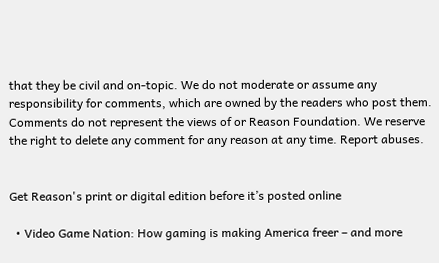that they be civil and on-topic. We do not moderate or assume any responsibility for comments, which are owned by the readers who post them. Comments do not represent the views of or Reason Foundation. We reserve the right to delete any comment for any reason at any time. Report abuses.


Get Reason's print or digital edition before it’s posted online

  • Video Game Nation: How gaming is making America freer – and more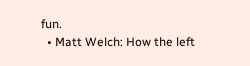fun.
  • Matt Welch: How the left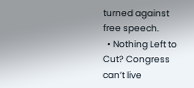turned against free speech.
  • Nothing Left to Cut? Congress can’t live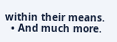within their means.
  • And much more.